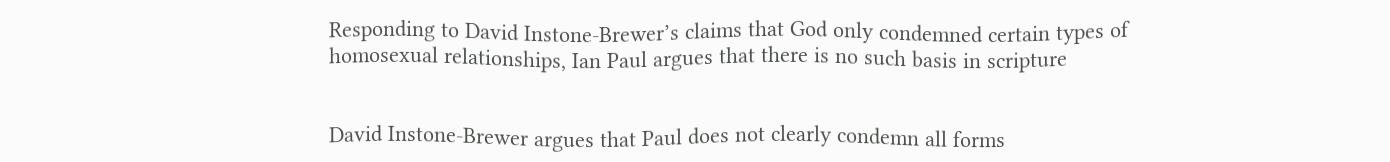Responding to David Instone-Brewer’s claims that God only condemned certain types of homosexual relationships, Ian Paul argues that there is no such basis in scripture


David Instone-Brewer argues that Paul does not clearly condemn all forms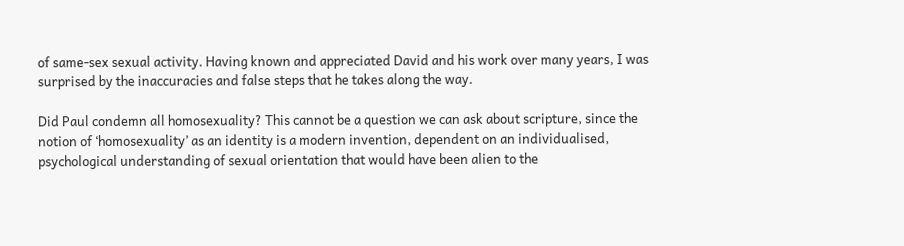of same-sex sexual activity. Having known and appreciated David and his work over many years, I was surprised by the inaccuracies and false steps that he takes along the way.

Did Paul condemn all homosexuality? This cannot be a question we can ask about scripture, since the notion of ‘homosexuality’ as an identity is a modern invention, dependent on an individualised, psychological understanding of sexual orientation that would have been alien to the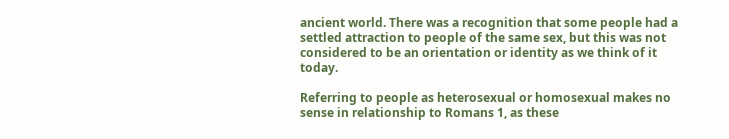ancient world. There was a recognition that some people had a settled attraction to people of the same sex, but this was not considered to be an orientation or identity as we think of it today.

Referring to people as heterosexual or homosexual makes no sense in relationship to Romans 1, as these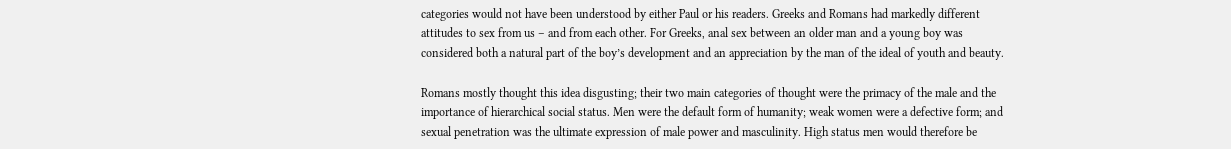categories would not have been understood by either Paul or his readers. Greeks and Romans had markedly different attitudes to sex from us – and from each other. For Greeks, anal sex between an older man and a young boy was considered both a natural part of the boy’s development and an appreciation by the man of the ideal of youth and beauty.

Romans mostly thought this idea disgusting; their two main categories of thought were the primacy of the male and the importance of hierarchical social status. Men were the default form of humanity; weak women were a defective form; and sexual penetration was the ultimate expression of male power and masculinity. High status men would therefore be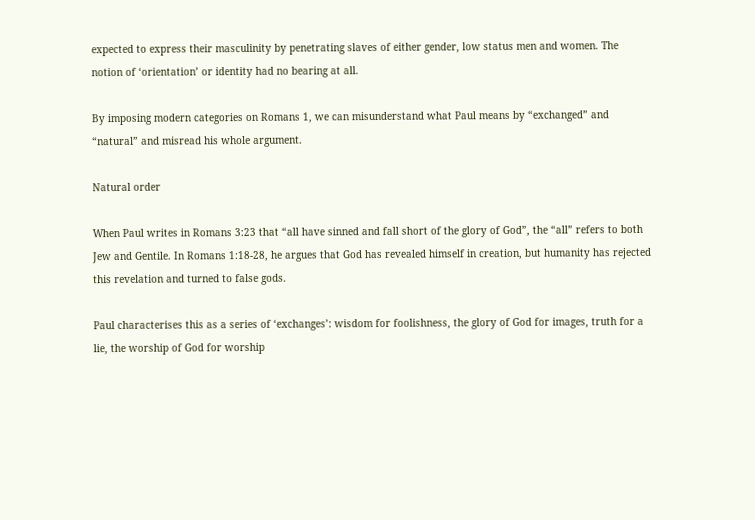expected to express their masculinity by penetrating slaves of either gender, low status men and women. The notion of ‘orientation’ or identity had no bearing at all.

By imposing modern categories on Romans 1, we can misunderstand what Paul means by “exchanged” and “natural” and misread his whole argument.

Natural order

When Paul writes in Romans 3:23 that “all have sinned and fall short of the glory of God”, the “all” refers to both Jew and Gentile. In Romans 1:18-28, he argues that God has revealed himself in creation, but humanity has rejected this revelation and turned to false gods.

Paul characterises this as a series of ‘exchanges’: wisdom for foolishness, the glory of God for images, truth for a lie, the worship of God for worship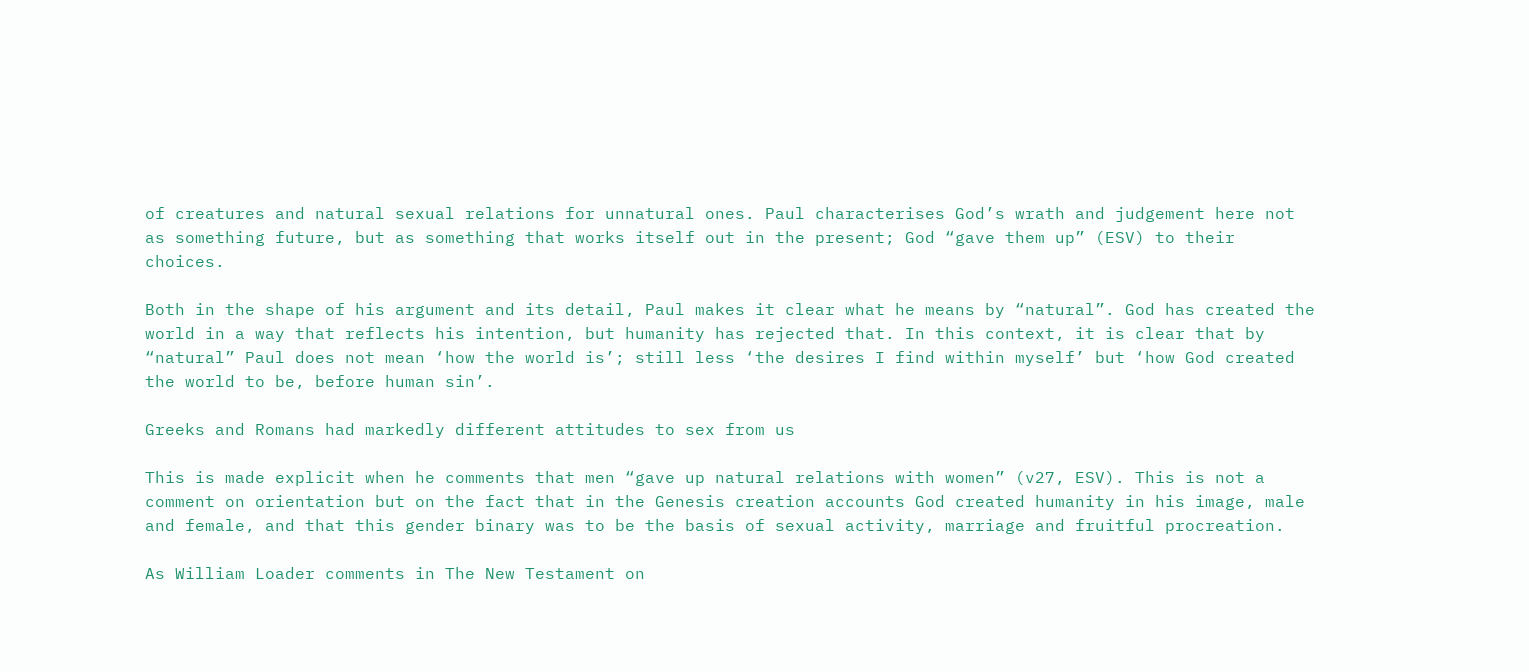of creatures and natural sexual relations for unnatural ones. Paul characterises God’s wrath and judgement here not as something future, but as something that works itself out in the present; God “gave them up” (ESV) to their choices.

Both in the shape of his argument and its detail, Paul makes it clear what he means by “natural”. God has created the world in a way that reflects his intention, but humanity has rejected that. In this context, it is clear that by “natural” Paul does not mean ‘how the world is’; still less ‘the desires I find within myself’ but ‘how God created the world to be, before human sin’.

Greeks and Romans had markedly different attitudes to sex from us

This is made explicit when he comments that men “gave up natural relations with women” (v27, ESV). This is not a comment on orientation but on the fact that in the Genesis creation accounts God created humanity in his image, male and female, and that this gender binary was to be the basis of sexual activity, marriage and fruitful procreation.

As William Loader comments in The New Testament on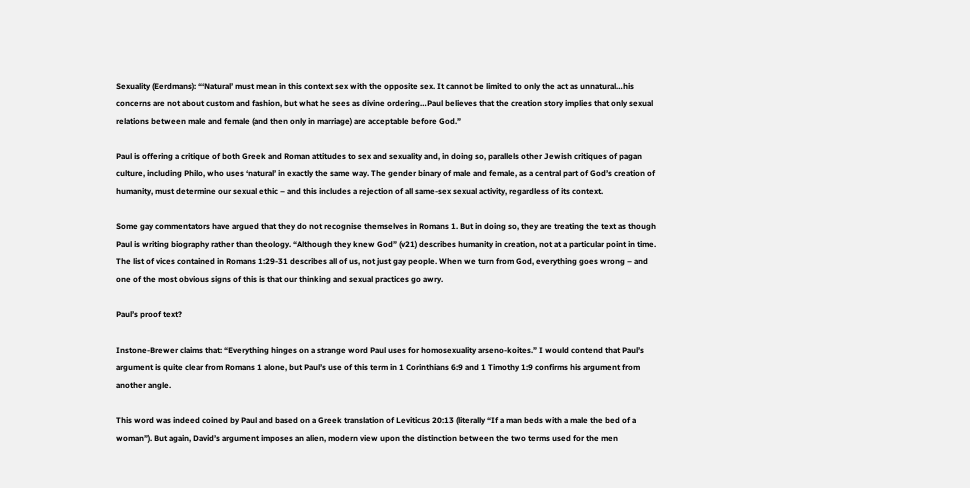Sexuality (Eerdmans): “‘Natural’ must mean in this context sex with the opposite sex. It cannot be limited to only the act as unnatural…his concerns are not about custom and fashion, but what he sees as divine ordering…Paul believes that the creation story implies that only sexual relations between male and female (and then only in marriage) are acceptable before God.”

Paul is offering a critique of both Greek and Roman attitudes to sex and sexuality and, in doing so, parallels other Jewish critiques of pagan culture, including Philo, who uses ‘natural’ in exactly the same way. The gender binary of male and female, as a central part of God’s creation of humanity, must determine our sexual ethic – and this includes a rejection of all same-sex sexual activity, regardless of its context.

Some gay commentators have argued that they do not recognise themselves in Romans 1. But in doing so, they are treating the text as though Paul is writing biography rather than theology. “Although they knew God” (v21) describes humanity in creation, not at a particular point in time. The list of vices contained in Romans 1:29-31 describes all of us, not just gay people. When we turn from God, everything goes wrong – and one of the most obvious signs of this is that our thinking and sexual practices go awry.

Paul’s proof text?

Instone-Brewer claims that: “Everything hinges on a strange word Paul uses for homosexuality arseno-koites.” I would contend that Paul’s argument is quite clear from Romans 1 alone, but Paul’s use of this term in 1 Corinthians 6:9 and 1 Timothy 1:9 confirms his argument from another angle.

This word was indeed coined by Paul and based on a Greek translation of Leviticus 20:13 (literally “If a man beds with a male the bed of a woman”). But again, David’s argument imposes an alien, modern view upon the distinction between the two terms used for the men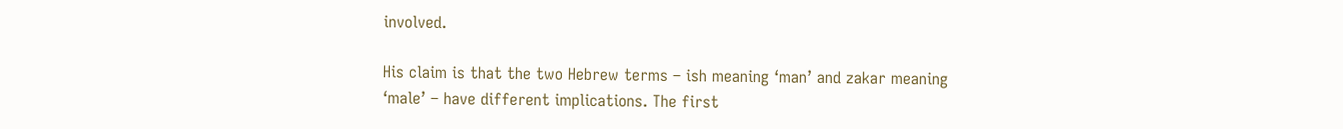involved.

His claim is that the two Hebrew terms – ish meaning ‘man’ and zakar meaning ‘male’ – have different implications. The first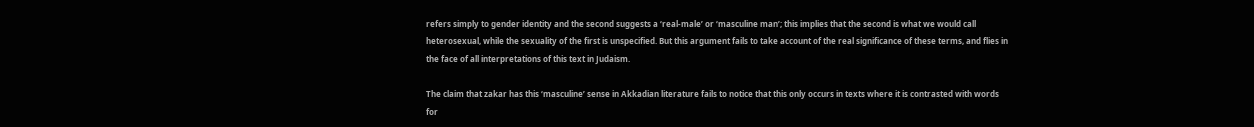refers simply to gender identity and the second suggests a ‘real-male’ or ‘masculine man’; this implies that the second is what we would call heterosexual, while the sexuality of the first is unspecified. But this argument fails to take account of the real significance of these terms, and flies in the face of all interpretations of this text in Judaism.

The claim that zakar has this ‘masculine’ sense in Akkadian literature fails to notice that this only occurs in texts where it is contrasted with words for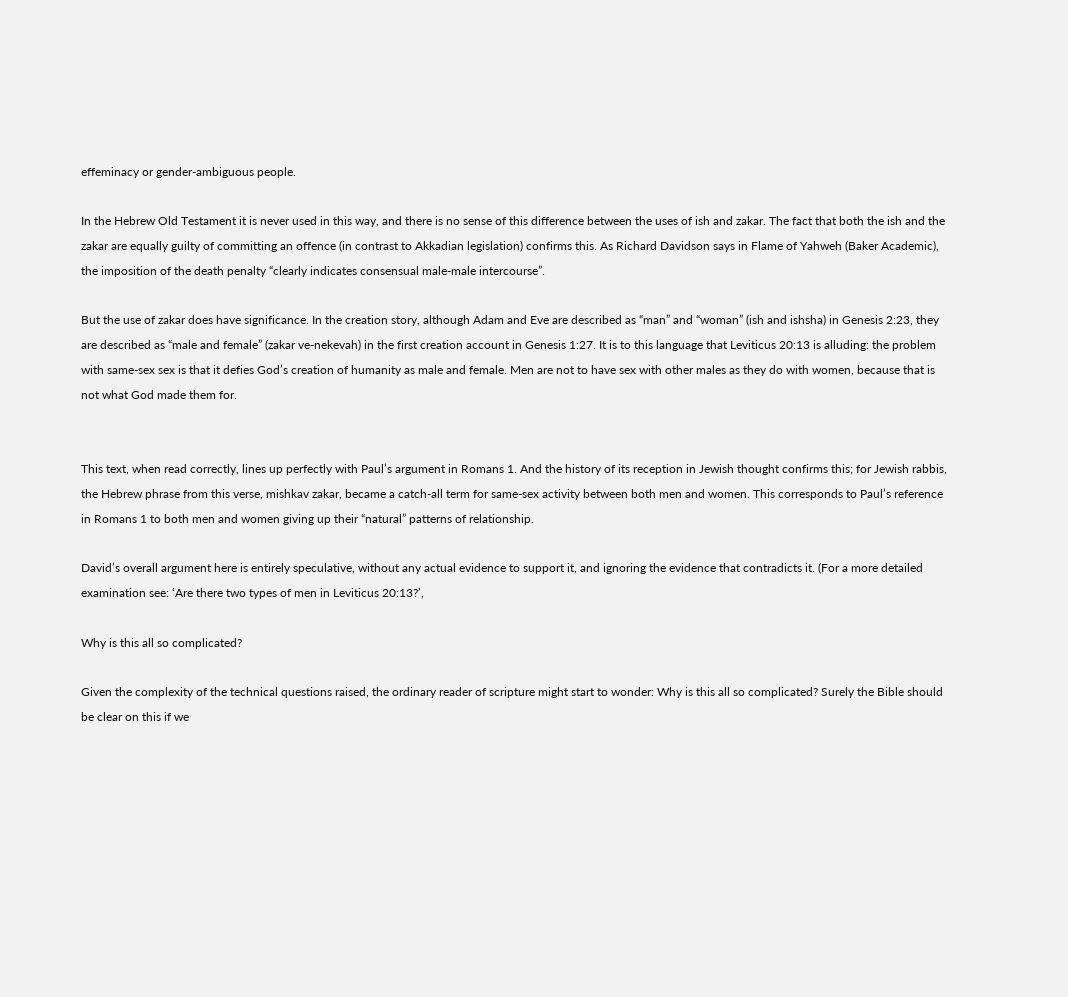effeminacy or gender-ambiguous people.

In the Hebrew Old Testament it is never used in this way, and there is no sense of this difference between the uses of ish and zakar. The fact that both the ish and the zakar are equally guilty of committing an offence (in contrast to Akkadian legislation) confirms this. As Richard Davidson says in Flame of Yahweh (Baker Academic), the imposition of the death penalty “clearly indicates consensual male-male intercourse”.

But the use of zakar does have significance. In the creation story, although Adam and Eve are described as “man” and “woman” (ish and ishsha) in Genesis 2:23, they are described as “male and female” (zakar ve-nekevah) in the first creation account in Genesis 1:27. It is to this language that Leviticus 20:13 is alluding: the problem with same-sex sex is that it defies God’s creation of humanity as male and female. Men are not to have sex with other males as they do with women, because that is not what God made them for.


This text, when read correctly, lines up perfectly with Paul’s argument in Romans 1. And the history of its reception in Jewish thought confirms this; for Jewish rabbis, the Hebrew phrase from this verse, mishkav zakar, became a catch-all term for same-sex activity between both men and women. This corresponds to Paul’s reference in Romans 1 to both men and women giving up their “natural” patterns of relationship.

David’s overall argument here is entirely speculative, without any actual evidence to support it, and ignoring the evidence that contradicts it. (For a more detailed examination see: ‘Are there two types of men in Leviticus 20:13?’,

Why is this all so complicated?

Given the complexity of the technical questions raised, the ordinary reader of scripture might start to wonder: Why is this all so complicated? Surely the Bible should be clear on this if we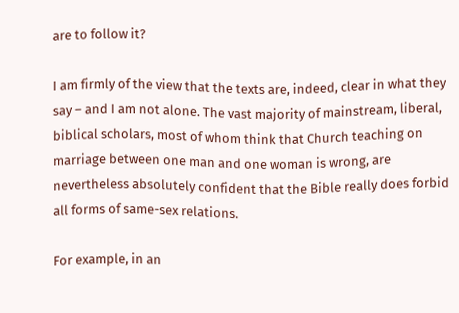are to follow it?

I am firmly of the view that the texts are, indeed, clear in what they say – and I am not alone. The vast majority of mainstream, liberal, biblical scholars, most of whom think that Church teaching on marriage between one man and one woman is wrong, are nevertheless absolutely confident that the Bible really does forbid all forms of same-sex relations.

For example, in an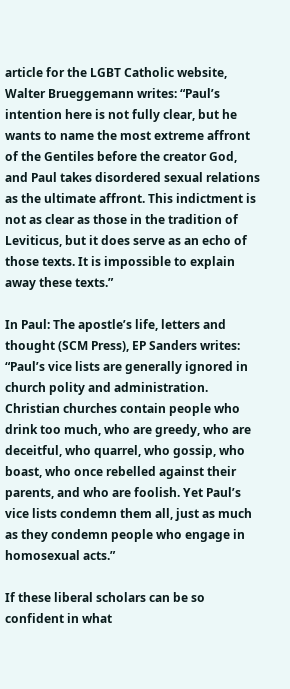article for the LGBT Catholic website, Walter Brueggemann writes: “Paul’s intention here is not fully clear, but he wants to name the most extreme affront of the Gentiles before the creator God, and Paul takes disordered sexual relations as the ultimate affront. This indictment is not as clear as those in the tradition of Leviticus, but it does serve as an echo of those texts. It is impossible to explain away these texts.”

In Paul: The apostle’s life, letters and thought (SCM Press), EP Sanders writes: “Paul’s vice lists are generally ignored in church polity and administration. Christian churches contain people who drink too much, who are greedy, who are deceitful, who quarrel, who gossip, who boast, who once rebelled against their parents, and who are foolish. Yet Paul’s vice lists condemn them all, just as much as they condemn people who engage in homosexual acts.”

If these liberal scholars can be so confident in what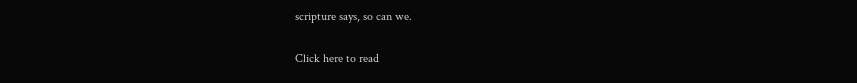scripture says, so can we.

Click here to read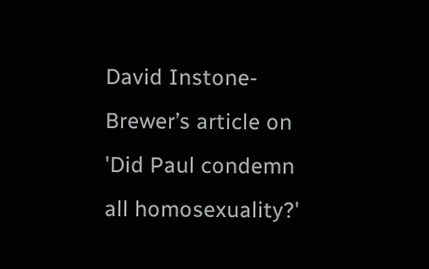David Instone-Brewer’s article on 'Did Paul condemn all homosexuality?'